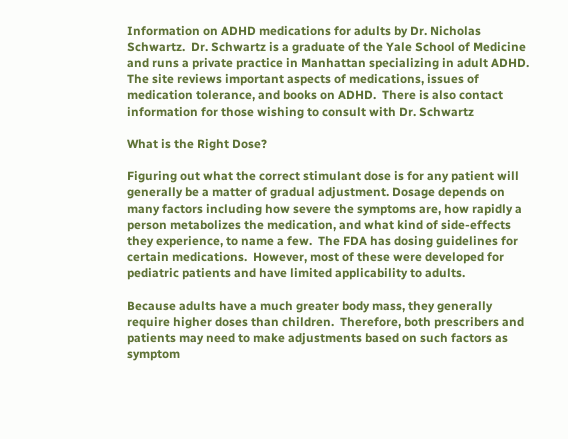Information on ADHD medications for adults by Dr. Nicholas Schwartz.  Dr. Schwartz is a graduate of the Yale School of Medicine and runs a private practice in Manhattan specializing in adult ADHD.  The site reviews important aspects of medications, issues of medication tolerance, and books on ADHD.  There is also contact information for those wishing to consult with Dr. Schwartz

What is the Right Dose?

Figuring out what the correct stimulant dose is for any patient will generally be a matter of gradual adjustment. Dosage depends on many factors including how severe the symptoms are, how rapidly a person metabolizes the medication, and what kind of side-effects they experience, to name a few.  The FDA has dosing guidelines for certain medications.  However, most of these were developed for pediatric patients and have limited applicability to adults.

Because adults have a much greater body mass, they generally require higher doses than children.  Therefore, both prescribers and patients may need to make adjustments based on such factors as symptom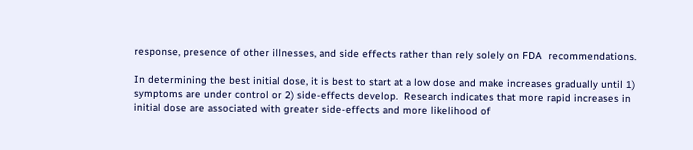response, presence of other illnesses, and side effects rather than rely solely on FDA  recommendations.

In determining the best initial dose, it is best to start at a low dose and make increases gradually until 1) symptoms are under control or 2) side-effects develop.  Research indicates that more rapid increases in initial dose are associated with greater side-effects and more likelihood of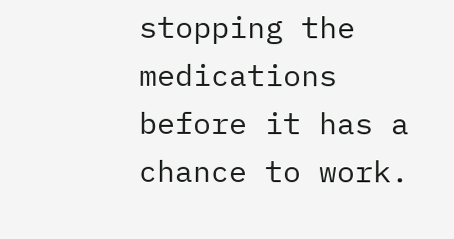stopping the medications before it has a chance to work.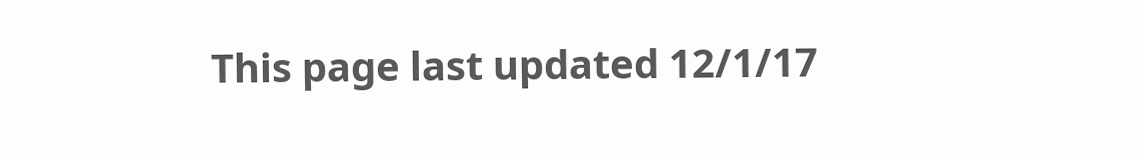This page last updated 12/1/17